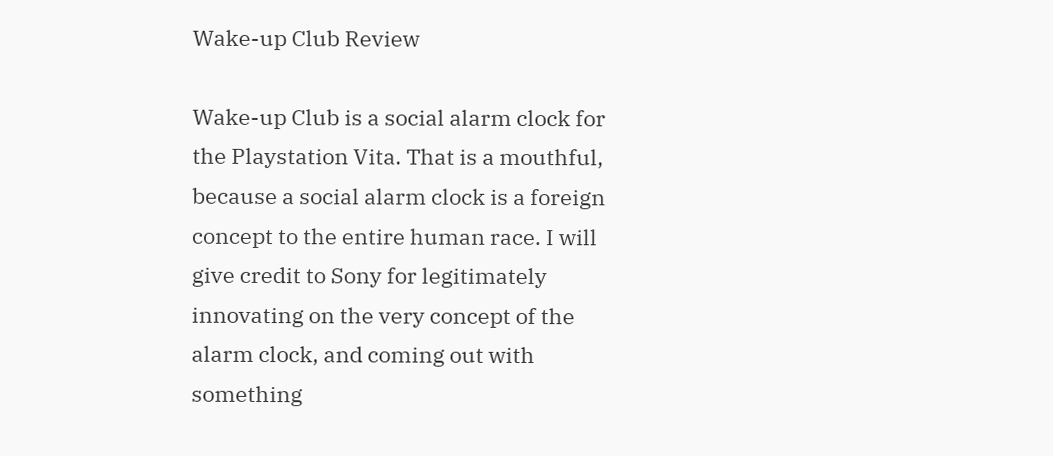Wake-up Club Review

Wake-up Club is a social alarm clock for the Playstation Vita. That is a mouthful, because a social alarm clock is a foreign concept to the entire human race. I will give credit to Sony for legitimately innovating on the very concept of the alarm clock, and coming out with something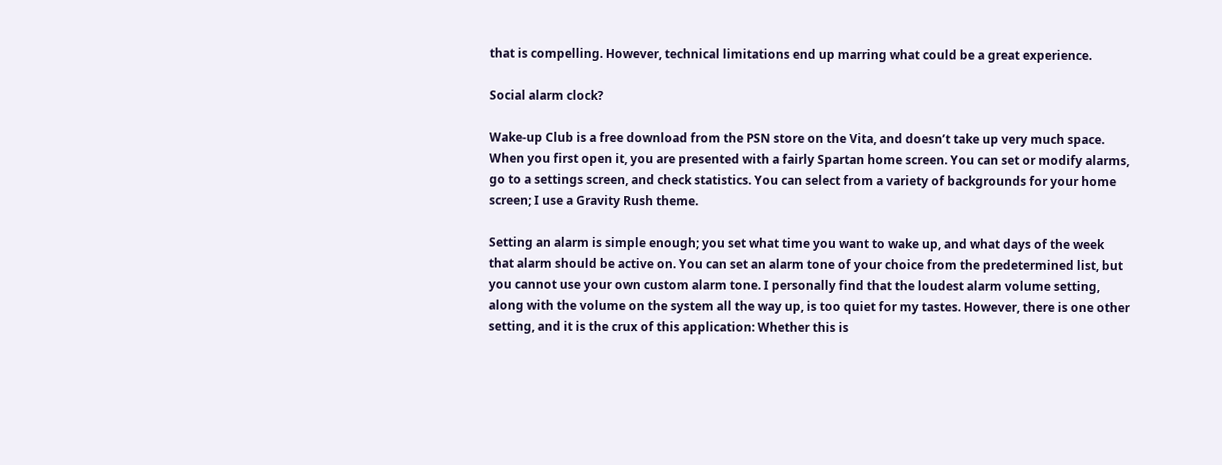that is compelling. However, technical limitations end up marring what could be a great experience.

Social alarm clock?

Wake-up Club is a free download from the PSN store on the Vita, and doesn’t take up very much space. When you first open it, you are presented with a fairly Spartan home screen. You can set or modify alarms, go to a settings screen, and check statistics. You can select from a variety of backgrounds for your home screen; I use a Gravity Rush theme.

Setting an alarm is simple enough; you set what time you want to wake up, and what days of the week that alarm should be active on. You can set an alarm tone of your choice from the predetermined list, but you cannot use your own custom alarm tone. I personally find that the loudest alarm volume setting, along with the volume on the system all the way up, is too quiet for my tastes. However, there is one other setting, and it is the crux of this application: Whether this is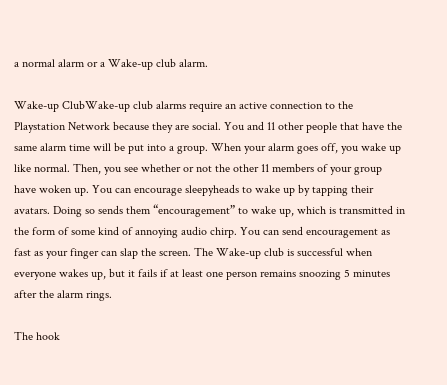a normal alarm or a Wake-up club alarm.

Wake-up ClubWake-up club alarms require an active connection to the Playstation Network because they are social. You and 11 other people that have the same alarm time will be put into a group. When your alarm goes off, you wake up like normal. Then, you see whether or not the other 11 members of your group have woken up. You can encourage sleepyheads to wake up by tapping their avatars. Doing so sends them “encouragement” to wake up, which is transmitted in the form of some kind of annoying audio chirp. You can send encouragement as fast as your finger can slap the screen. The Wake-up club is successful when everyone wakes up, but it fails if at least one person remains snoozing 5 minutes after the alarm rings.

The hook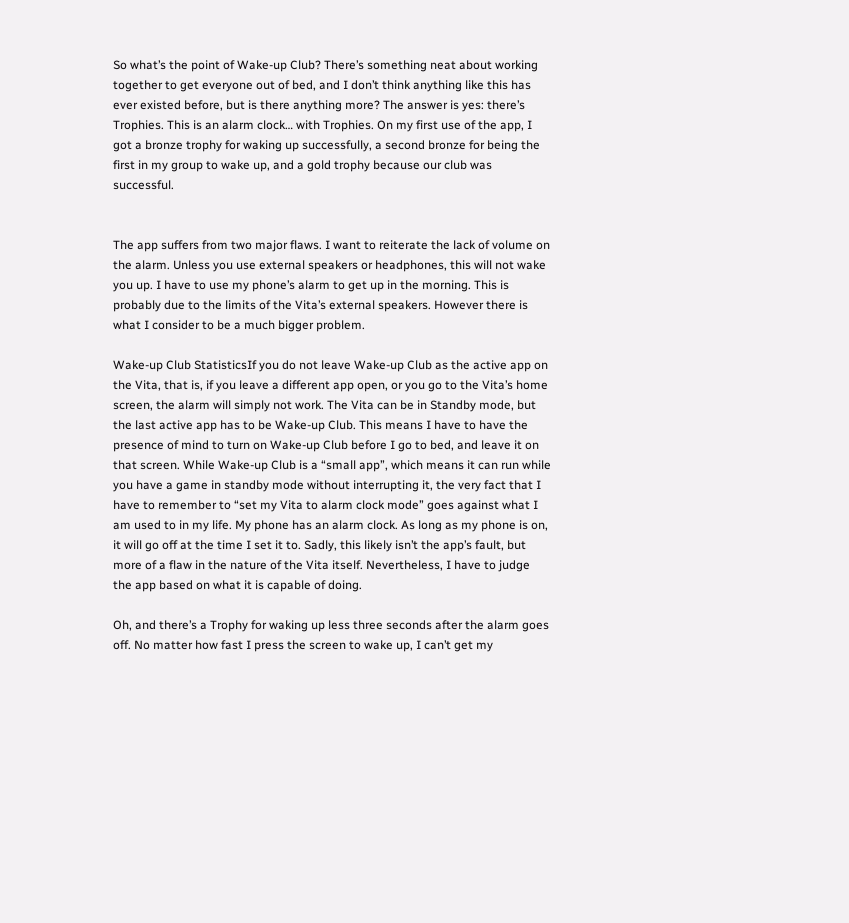So what’s the point of Wake-up Club? There’s something neat about working together to get everyone out of bed, and I don’t think anything like this has ever existed before, but is there anything more? The answer is yes: there’s Trophies. This is an alarm clock… with Trophies. On my first use of the app, I got a bronze trophy for waking up successfully, a second bronze for being the first in my group to wake up, and a gold trophy because our club was successful.


The app suffers from two major flaws. I want to reiterate the lack of volume on the alarm. Unless you use external speakers or headphones, this will not wake you up. I have to use my phone’s alarm to get up in the morning. This is probably due to the limits of the Vita’s external speakers. However there is what I consider to be a much bigger problem.

Wake-up Club StatisticsIf you do not leave Wake-up Club as the active app on the Vita, that is, if you leave a different app open, or you go to the Vita’s home screen, the alarm will simply not work. The Vita can be in Standby mode, but the last active app has to be Wake-up Club. This means I have to have the presence of mind to turn on Wake-up Club before I go to bed, and leave it on that screen. While Wake-up Club is a “small app”, which means it can run while you have a game in standby mode without interrupting it, the very fact that I have to remember to “set my Vita to alarm clock mode” goes against what I am used to in my life. My phone has an alarm clock. As long as my phone is on, it will go off at the time I set it to. Sadly, this likely isn’t the app’s fault, but more of a flaw in the nature of the Vita itself. Nevertheless, I have to judge the app based on what it is capable of doing.

Oh, and there’s a Trophy for waking up less three seconds after the alarm goes off. No matter how fast I press the screen to wake up, I can’t get my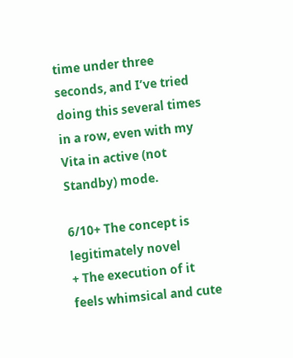time under three seconds, and I’ve tried doing this several times in a row, even with my Vita in active (not Standby) mode.

6/10+ The concept is legitimately novel
+ The execution of it feels whimsical and cute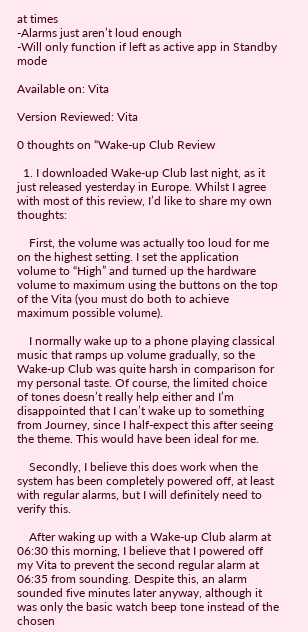at times
-Alarms just aren’t loud enough
-Will only function if left as active app in Standby mode

Available on: Vita

Version Reviewed: Vita

0 thoughts on “Wake-up Club Review

  1. I downloaded Wake-up Club last night, as it just released yesterday in Europe. Whilst I agree with most of this review, I’d like to share my own thoughts:

    First, the volume was actually too loud for me on the highest setting. I set the application volume to “High” and turned up the hardware volume to maximum using the buttons on the top of the Vita (you must do both to achieve maximum possible volume).

    I normally wake up to a phone playing classical music that ramps up volume gradually, so the Wake-up Club was quite harsh in comparison for my personal taste. Of course, the limited choice of tones doesn’t really help either and I’m disappointed that I can’t wake up to something from Journey, since I half-expect this after seeing the theme. This would have been ideal for me.

    Secondly, I believe this does work when the system has been completely powered off, at least with regular alarms, but I will definitely need to verify this.

    After waking up with a Wake-up Club alarm at 06:30 this morning, I believe that I powered off my Vita to prevent the second regular alarm at 06:35 from sounding. Despite this, an alarm sounded five minutes later anyway, although it was only the basic watch beep tone instead of the chosen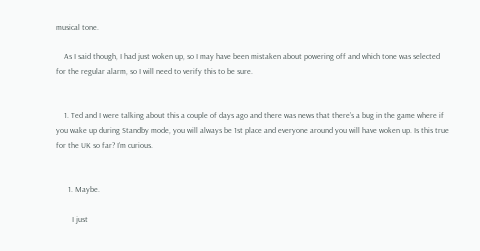musical tone.

    As I said though, I had just woken up, so I may have been mistaken about powering off and which tone was selected for the regular alarm, so I will need to verify this to be sure.


    1. Ted and I were talking about this a couple of days ago and there was news that there’s a bug in the game where if you wake up during Standby mode, you will always be 1st place and everyone around you will have woken up. Is this true for the UK so far? I’m curious.


      1. Maybe.

        I just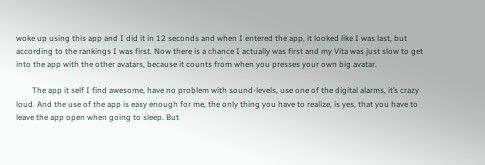woke up using this app and I did it in 12 seconds and when I entered the app, it looked like I was last, but according to the rankings I was first. Now there is a chance I actually was first and my Vita was just slow to get into the app with the other avatars, because it counts from when you presses your own big avatar.

        The app it self I find awesome, have no problem with sound-levels, use one of the digital alarms, it’s crazy loud. And the use of the app is easy enough for me, the only thing you have to realize, is yes, that you have to leave the app open when going to sleep. But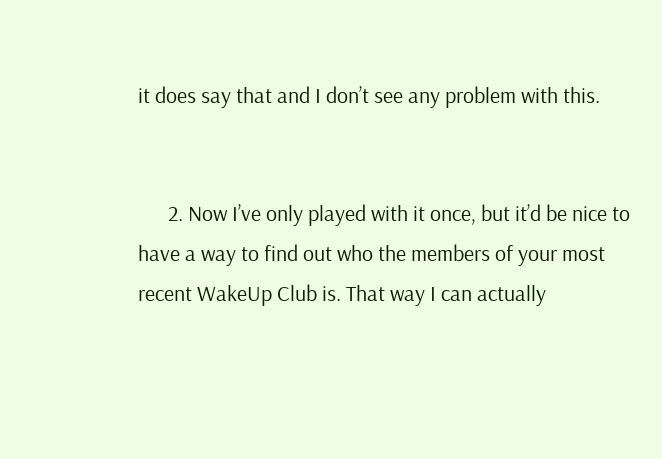it does say that and I don’t see any problem with this.


      2. Now I’ve only played with it once, but it’d be nice to have a way to find out who the members of your most recent WakeUp Club is. That way I can actually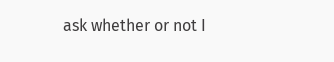ask whether or not I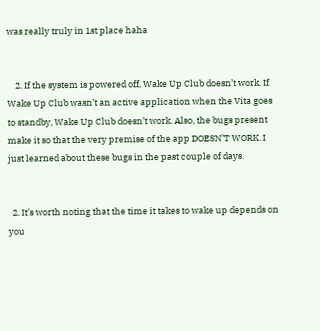was really truly in 1st place haha


    2. If the system is powered off, Wake Up Club doesn’t work. If Wake Up Club wasn’t an active application when the Vita goes to standby, Wake Up Club doesn’t work. Also, the bugs present make it so that the very premise of the app DOESN’T WORK. I just learned about these bugs in the past couple of days.


  2. It’s worth noting that the time it takes to wake up depends on you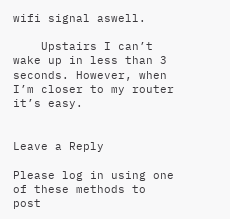wifi signal aswell.

    Upstairs I can’t wake up in less than 3 seconds. However, when I’m closer to my router it’s easy.


Leave a Reply

Please log in using one of these methods to post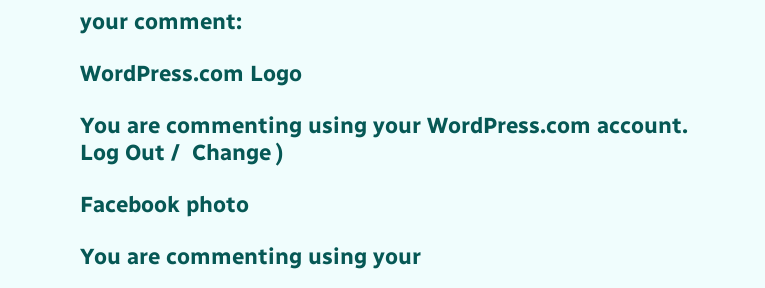your comment:

WordPress.com Logo

You are commenting using your WordPress.com account. Log Out /  Change )

Facebook photo

You are commenting using your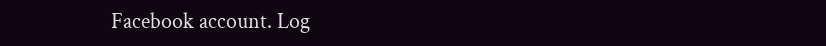Facebook account. Log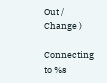Out /  Change )

Connecting to %s